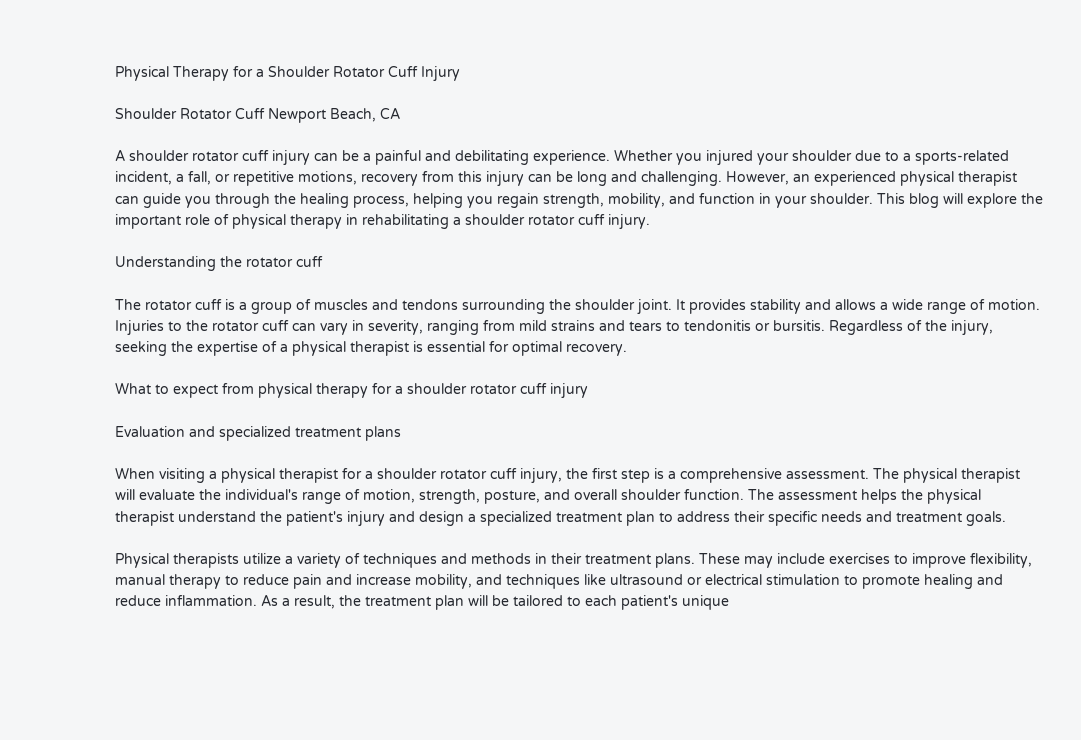Physical Therapy for a Shoulder Rotator Cuff Injury

Shoulder Rotator Cuff Newport Beach, CA

A shoulder rotator cuff injury can be a painful and debilitating experience. Whether you injured your shoulder due to a sports-related incident, a fall, or repetitive motions, recovery from this injury can be long and challenging. However, an experienced physical therapist can guide you through the healing process, helping you regain strength, mobility, and function in your shoulder. This blog will explore the important role of physical therapy in rehabilitating a shoulder rotator cuff injury.

Understanding the rotator cuff

The rotator cuff is a group of muscles and tendons surrounding the shoulder joint. It provides stability and allows a wide range of motion. Injuries to the rotator cuff can vary in severity, ranging from mild strains and tears to tendonitis or bursitis. Regardless of the injury, seeking the expertise of a physical therapist is essential for optimal recovery.

What to expect from physical therapy for a shoulder rotator cuff injury

Evaluation and specialized treatment plans

When visiting a physical therapist for a shoulder rotator cuff injury, the first step is a comprehensive assessment. The physical therapist will evaluate the individual's range of motion, strength, posture, and overall shoulder function. The assessment helps the physical therapist understand the patient's injury and design a specialized treatment plan to address their specific needs and treatment goals.

Physical therapists utilize a variety of techniques and methods in their treatment plans. These may include exercises to improve flexibility, manual therapy to reduce pain and increase mobility, and techniques like ultrasound or electrical stimulation to promote healing and reduce inflammation. As a result, the treatment plan will be tailored to each patient's unique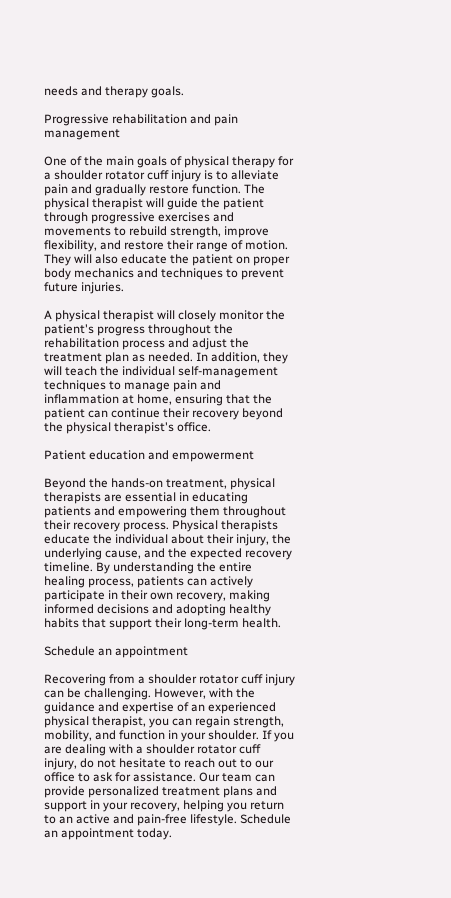needs and therapy goals.

Progressive rehabilitation and pain management

One of the main goals of physical therapy for a shoulder rotator cuff injury is to alleviate pain and gradually restore function. The physical therapist will guide the patient through progressive exercises and movements to rebuild strength, improve flexibility, and restore their range of motion. They will also educate the patient on proper body mechanics and techniques to prevent future injuries.

A physical therapist will closely monitor the patient's progress throughout the rehabilitation process and adjust the treatment plan as needed. In addition, they will teach the individual self-management techniques to manage pain and inflammation at home, ensuring that the patient can continue their recovery beyond the physical therapist's office.

Patient education and empowerment

Beyond the hands-on treatment, physical therapists are essential in educating patients and empowering them throughout their recovery process. Physical therapists educate the individual about their injury, the underlying cause, and the expected recovery timeline. By understanding the entire healing process, patients can actively participate in their own recovery, making informed decisions and adopting healthy habits that support their long-term health.

Schedule an appointment

Recovering from a shoulder rotator cuff injury can be challenging. However, with the guidance and expertise of an experienced physical therapist, you can regain strength, mobility, and function in your shoulder. If you are dealing with a shoulder rotator cuff injury, do not hesitate to reach out to our office to ask for assistance. Our team can provide personalized treatment plans and support in your recovery, helping you return to an active and pain-free lifestyle. Schedule an appointment today.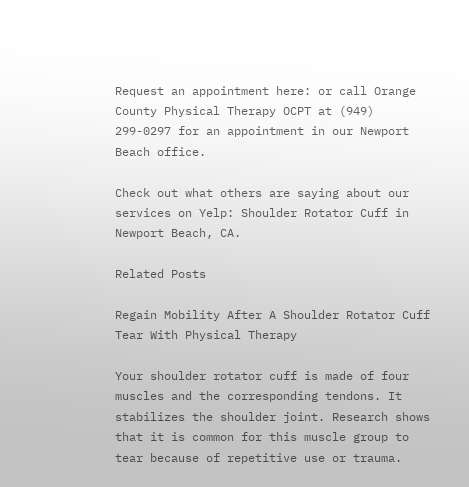Request an appointment here: or call Orange County Physical Therapy OCPT at (949) 299-0297 for an appointment in our Newport Beach office.

Check out what others are saying about our services on Yelp: Shoulder Rotator Cuff in Newport Beach, CA.

Related Posts

Regain Mobility After A Shoulder Rotator Cuff Tear With Physical Therapy

Your shoulder rotator cuff is made of four muscles and the corresponding tendons. It stabilizes the shoulder joint. Research shows that it is common for this muscle group to tear because of repetitive use or trauma.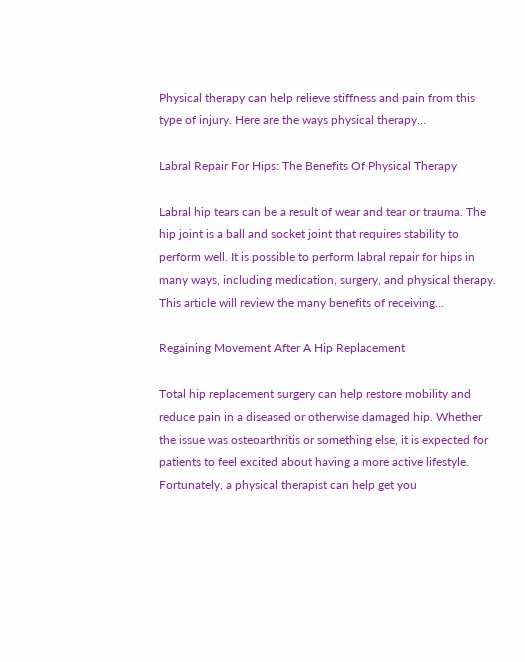Physical therapy can help relieve stiffness and pain from this type of injury. Here are the ways physical therapy…

Labral Repair For Hips: The Benefits Of Physical Therapy

Labral hip tears can be a result of wear and tear or trauma. The hip joint is a ball and socket joint that requires stability to perform well. It is possible to perform labral repair for hips in many ways, including medication, surgery, and physical therapy. This article will review the many benefits of receiving…

Regaining Movement After A Hip Replacement

Total hip replacement surgery can help restore mobility and reduce pain in a diseased or otherwise damaged hip. Whether the issue was osteoarthritis or something else, it is expected for patients to feel excited about having a more active lifestyle. Fortunately, a physical therapist can help get you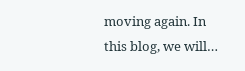moving again. In this blog, we will…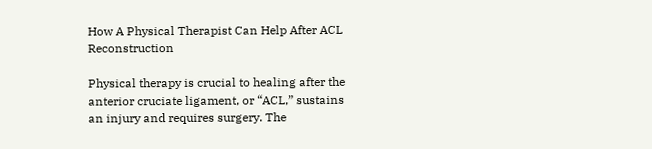How A Physical Therapist Can Help After ACL Reconstruction

Physical therapy is crucial to healing after the anterior cruciate ligament, or “ACL,” sustains an injury and requires surgery. The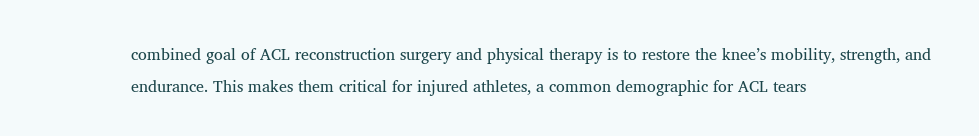combined goal of ACL reconstruction surgery and physical therapy is to restore the knee’s mobility, strength, and endurance. This makes them critical for injured athletes, a common demographic for ACL tears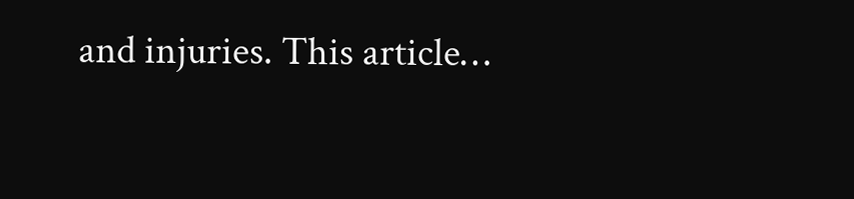and injuries. This article…